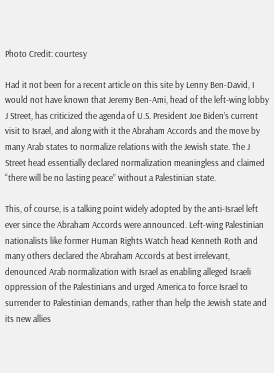Photo Credit: courtesy

Had it not been for a recent article on this site by Lenny Ben-David, I would not have known that Jeremy Ben-Ami, head of the left-wing lobby J Street, has criticized the agenda of U.S. President Joe Biden’s current visit to Israel, and along with it the Abraham Accords and the move by many Arab states to normalize relations with the Jewish state. The J Street head essentially declared normalization meaningless and claimed “there will be no lasting peace” without a Palestinian state.

This, of course, is a talking point widely adopted by the anti-Israel left ever since the Abraham Accords were announced. Left-wing Palestinian nationalists like former Human Rights Watch head Kenneth Roth and many others declared the Abraham Accords at best irrelevant, denounced Arab normalization with Israel as enabling alleged Israeli oppression of the Palestinians and urged America to force Israel to surrender to Palestinian demands, rather than help the Jewish state and its new allies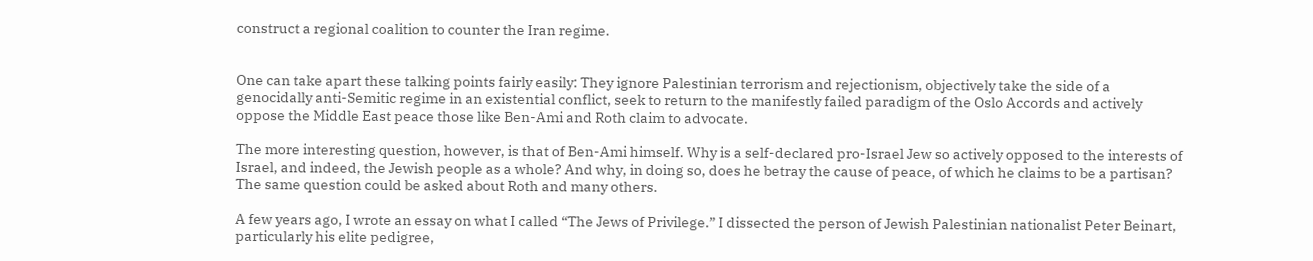construct a regional coalition to counter the Iran regime.


One can take apart these talking points fairly easily: They ignore Palestinian terrorism and rejectionism, objectively take the side of a genocidally anti-Semitic regime in an existential conflict, seek to return to the manifestly failed paradigm of the Oslo Accords and actively oppose the Middle East peace those like Ben-Ami and Roth claim to advocate.

The more interesting question, however, is that of Ben-Ami himself. Why is a self-declared pro-Israel Jew so actively opposed to the interests of Israel, and indeed, the Jewish people as a whole? And why, in doing so, does he betray the cause of peace, of which he claims to be a partisan? The same question could be asked about Roth and many others.

A few years ago, I wrote an essay on what I called “The Jews of Privilege.” I dissected the person of Jewish Palestinian nationalist Peter Beinart, particularly his elite pedigree,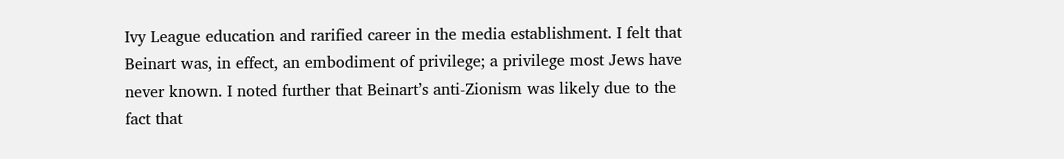Ivy League education and rarified career in the media establishment. I felt that Beinart was, in effect, an embodiment of privilege; a privilege most Jews have never known. I noted further that Beinart’s anti-Zionism was likely due to the fact that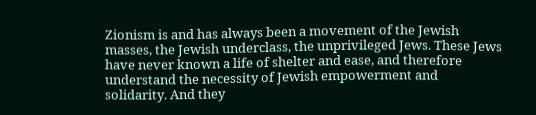Zionism is and has always been a movement of the Jewish masses, the Jewish underclass, the unprivileged Jews. These Jews have never known a life of shelter and ease, and therefore understand the necessity of Jewish empowerment and solidarity. And they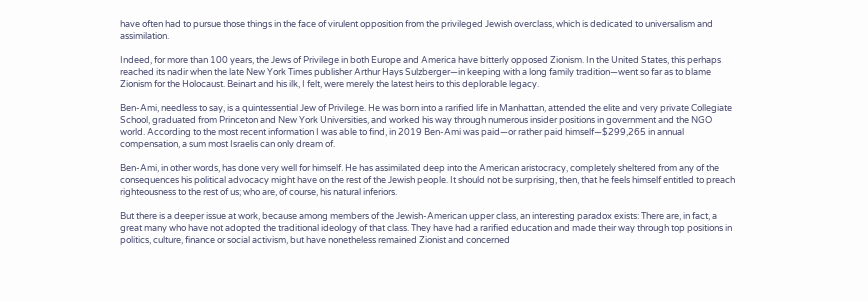have often had to pursue those things in the face of virulent opposition from the privileged Jewish overclass, which is dedicated to universalism and assimilation.

Indeed, for more than 100 years, the Jews of Privilege in both Europe and America have bitterly opposed Zionism. In the United States, this perhaps reached its nadir when the late New York Times publisher Arthur Hays Sulzberger—in keeping with a long family tradition—went so far as to blame Zionism for the Holocaust. Beinart and his ilk, I felt, were merely the latest heirs to this deplorable legacy.

Ben-Ami, needless to say, is a quintessential Jew of Privilege. He was born into a rarified life in Manhattan, attended the elite and very private Collegiate School, graduated from Princeton and New York Universities, and worked his way through numerous insider positions in government and the NGO world. According to the most recent information I was able to find, in 2019 Ben-Ami was paid—or rather paid himself—$299,265 in annual compensation, a sum most Israelis can only dream of.

Ben-Ami, in other words, has done very well for himself. He has assimilated deep into the American aristocracy, completely sheltered from any of the consequences his political advocacy might have on the rest of the Jewish people. It should not be surprising, then, that he feels himself entitled to preach righteousness to the rest of us; who are, of course, his natural inferiors.

But there is a deeper issue at work, because among members of the Jewish-American upper class, an interesting paradox exists: There are, in fact, a great many who have not adopted the traditional ideology of that class. They have had a rarified education and made their way through top positions in politics, culture, finance or social activism, but have nonetheless remained Zionist and concerned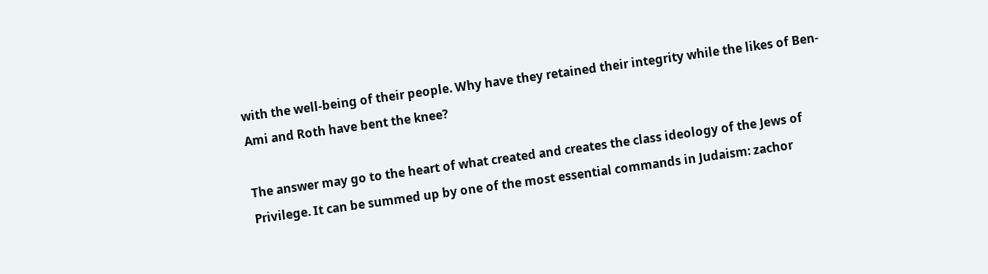with the well-being of their people. Why have they retained their integrity while the likes of Ben-Ami and Roth have bent the knee?

The answer may go to the heart of what created and creates the class ideology of the Jews of Privilege. It can be summed up by one of the most essential commands in Judaism: zachor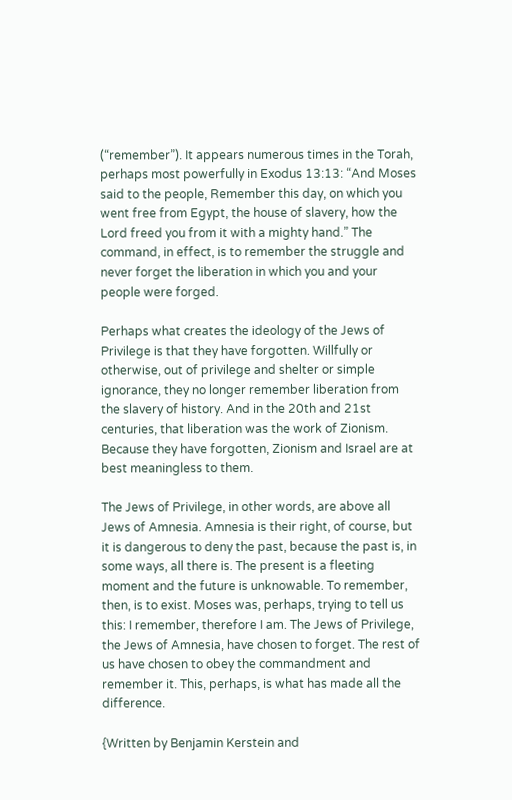(“remember”). It appears numerous times in the Torah, perhaps most powerfully in Exodus 13:13: “And Moses said to the people, Remember this day, on which you went free from Egypt, the house of slavery, how the Lord freed you from it with a mighty hand.” The command, in effect, is to remember the struggle and never forget the liberation in which you and your people were forged.

Perhaps what creates the ideology of the Jews of Privilege is that they have forgotten. Willfully or otherwise, out of privilege and shelter or simple ignorance, they no longer remember liberation from the slavery of history. And in the 20th and 21st centuries, that liberation was the work of Zionism. Because they have forgotten, Zionism and Israel are at best meaningless to them.

The Jews of Privilege, in other words, are above all Jews of Amnesia. Amnesia is their right, of course, but it is dangerous to deny the past, because the past is, in some ways, all there is. The present is a fleeting moment and the future is unknowable. To remember, then, is to exist. Moses was, perhaps, trying to tell us this: I remember, therefore I am. The Jews of Privilege, the Jews of Amnesia, have chosen to forget. The rest of us have chosen to obey the commandment and remember it. This, perhaps, is what has made all the difference.

{Written by Benjamin Kerstein and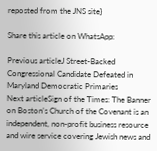reposted from the JNS site}

Share this article on WhatsApp:

Previous articleJ Street-Backed Congressional Candidate Defeated in Maryland Democratic Primaries
Next articleSign of the Times: The Banner on Boston’s Church of the Covenant is an independent, non-profit business resource and wire service covering Jewish news and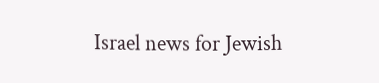Israel news for Jewish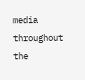media throughout the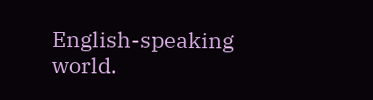English-speaking world.